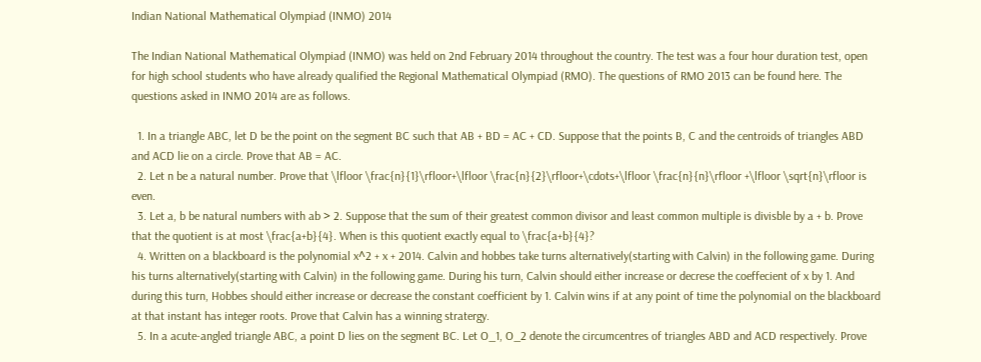Indian National Mathematical Olympiad (INMO) 2014

The Indian National Mathematical Olympiad (INMO) was held on 2nd February 2014 throughout the country. The test was a four hour duration test, open for high school students who have already qualified the Regional Mathematical Olympiad (RMO). The questions of RMO 2013 can be found here. The questions asked in INMO 2014 are as follows.

  1. In a triangle ABC, let D be the point on the segment BC such that AB + BD = AC + CD. Suppose that the points B, C and the centroids of triangles ABD and ACD lie on a circle. Prove that AB = AC.
  2. Let n be a natural number. Prove that \lfloor \frac{n}{1}\rfloor+\lfloor \frac{n}{2}\rfloor+\cdots+\lfloor \frac{n}{n}\rfloor +\lfloor \sqrt{n}\rfloor is even.
  3. Let a, b be natural numbers with ab > 2. Suppose that the sum of their greatest common divisor and least common multiple is divisble by a + b. Prove that the quotient is at most \frac{a+b}{4}. When is this quotient exactly equal to \frac{a+b}{4}?
  4. Written on a blackboard is the polynomial x^2 + x + 2014. Calvin and hobbes take turns alternatively(starting with Calvin) in the following game. During his turns alternatively(starting with Calvin) in the following game. During his turn, Calvin should either increase or decrese the coeffecient of x by 1. And during this turn, Hobbes should either increase or decrease the constant coefficient by 1. Calvin wins if at any point of time the polynomial on the blackboard at that instant has integer roots. Prove that Calvin has a winning stratergy.
  5. In a acute-angled triangle ABC, a point D lies on the segment BC. Let O_1, O_2 denote the circumcentres of triangles ABD and ACD respectively. Prove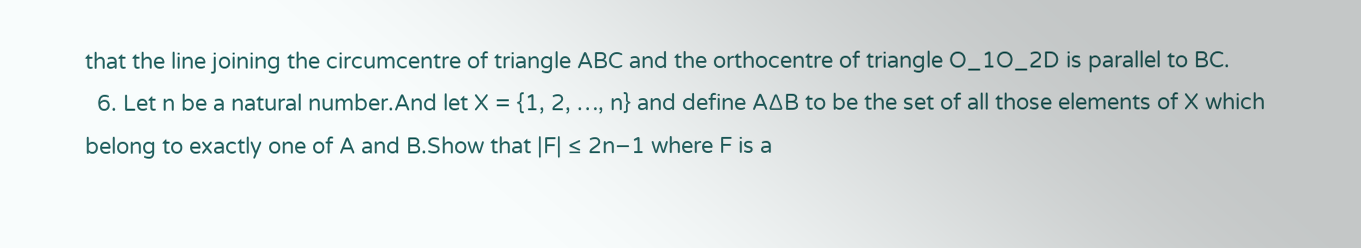that the line joining the circumcentre of triangle ABC and the orthocentre of triangle O_1O_2D is parallel to BC.
  6. Let n be a natural number.And let X = {1, 2, …, n} and define A∆B to be the set of all those elements of X which belong to exactly one of A and B.Show that |F| ≤ 2n−1 where F is a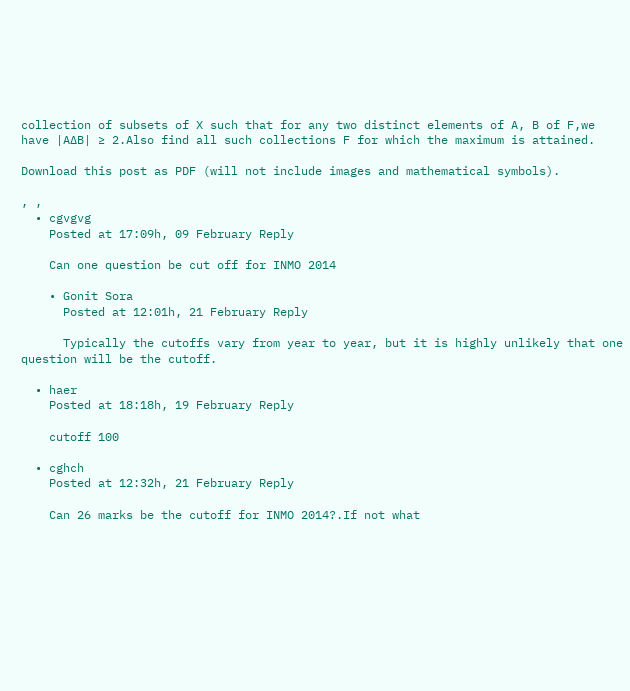collection of subsets of X such that for any two distinct elements of A, B of F,we have |A∆B| ≥ 2.Also find all such collections F for which the maximum is attained.

Download this post as PDF (will not include images and mathematical symbols).

, ,
  • cgvgvg
    Posted at 17:09h, 09 February Reply

    Can one question be cut off for INMO 2014

    • Gonit Sora
      Posted at 12:01h, 21 February Reply

      Typically the cutoffs vary from year to year, but it is highly unlikely that one question will be the cutoff.

  • haer
    Posted at 18:18h, 19 February Reply

    cutoff 100

  • cghch
    Posted at 12:32h, 21 February Reply

    Can 26 marks be the cutoff for INMO 2014?.If not what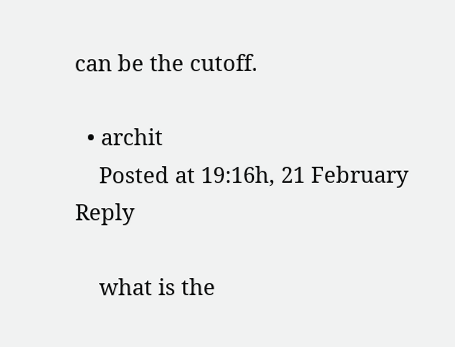can be the cutoff.

  • archit
    Posted at 19:16h, 21 February Reply

    what is the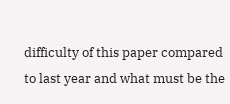difficulty of this paper compared to last year and what must be the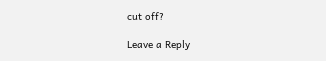cut off?

Leave a Reply